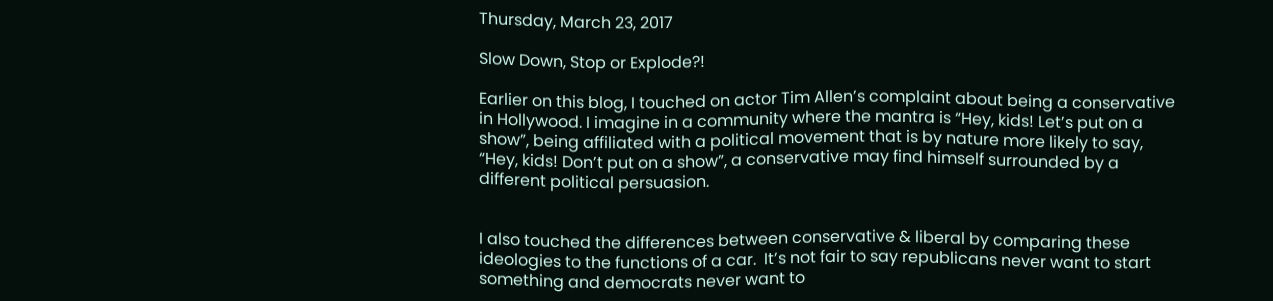Thursday, March 23, 2017

Slow Down, Stop or Explode?!

Earlier on this blog, I touched on actor Tim Allen’s complaint about being a conservative in Hollywood. I imagine in a community where the mantra is “Hey, kids! Let’s put on a show”, being affiliated with a political movement that is by nature more likely to say, “Hey, kids! Don’t put on a show”, a conservative may find himself surrounded by a different political persuasion.


I also touched the differences between conservative & liberal by comparing these ideologies to the functions of a car.  It’s not fair to say republicans never want to start something and democrats never want to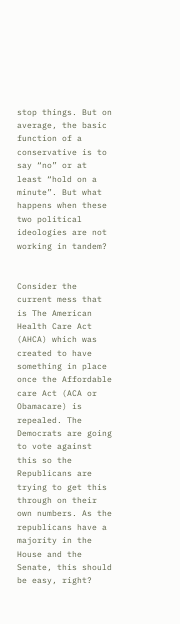stop things. But on average, the basic function of a conservative is to say “no” or at least “hold on a minute”. But what happens when these two political ideologies are not working in tandem?


Consider the current mess that is The American Health Care Act (AHCA) which was created to have something in place once the Affordable care Act (ACA or Obamacare) is repealed. The Democrats are going to vote against this so the Republicans are trying to get this through on their own numbers. As the republicans have a majority in the House and the Senate, this should be easy, right?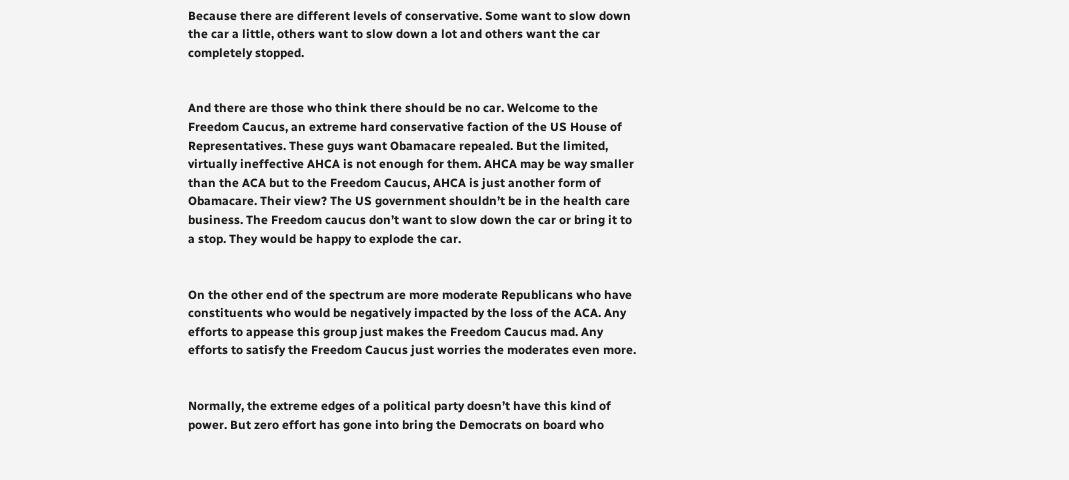Because there are different levels of conservative. Some want to slow down the car a little, others want to slow down a lot and others want the car completely stopped.


And there are those who think there should be no car. Welcome to the Freedom Caucus, an extreme hard conservative faction of the US House of Representatives. These guys want Obamacare repealed. But the limited, virtually ineffective AHCA is not enough for them. AHCA may be way smaller than the ACA but to the Freedom Caucus, AHCA is just another form of Obamacare. Their view? The US government shouldn’t be in the health care business. The Freedom caucus don’t want to slow down the car or bring it to a stop. They would be happy to explode the car.


On the other end of the spectrum are more moderate Republicans who have constituents who would be negatively impacted by the loss of the ACA. Any efforts to appease this group just makes the Freedom Caucus mad. Any efforts to satisfy the Freedom Caucus just worries the moderates even more.


Normally, the extreme edges of a political party doesn’t have this kind of power. But zero effort has gone into bring the Democrats on board who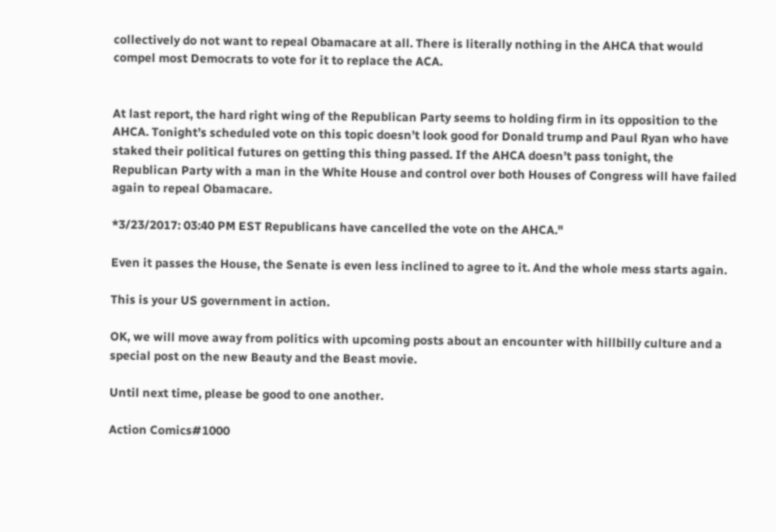collectively do not want to repeal Obamacare at all. There is literally nothing in the AHCA that would compel most Democrats to vote for it to replace the ACA.


At last report, the hard right wing of the Republican Party seems to holding firm in its opposition to the AHCA. Tonight’s scheduled vote on this topic doesn’t look good for Donald trump and Paul Ryan who have staked their political futures on getting this thing passed. If the AHCA doesn’t pass tonight, the Republican Party with a man in the White House and control over both Houses of Congress will have failed again to repeal Obamacare.

*3/23/2017: 03:40 PM EST Republicans have cancelled the vote on the AHCA."

Even it passes the House, the Senate is even less inclined to agree to it. And the whole mess starts again.

This is your US government in action.

OK, we will move away from politics with upcoming posts about an encounter with hillbilly culture and a special post on the new Beauty and the Beast movie.

Until next time, please be good to one another.

Action Comics#1000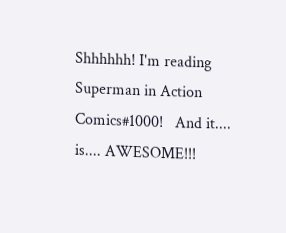Shhhhhh! I'm reading Superman in Action Comics#1000!   And it.... is.... AWESOME!!!